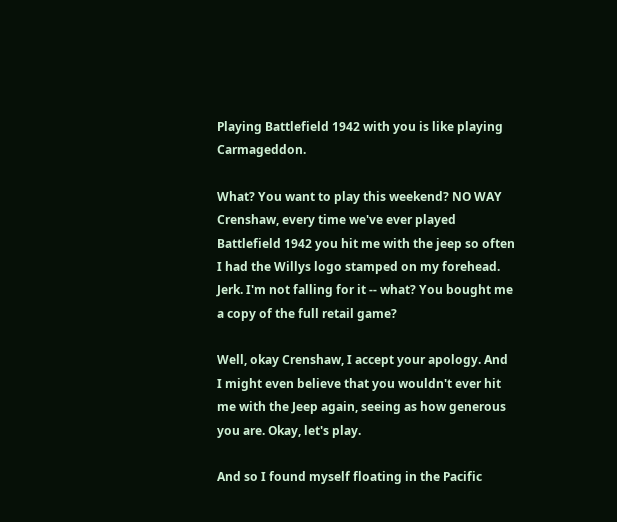Playing Battlefield 1942 with you is like playing Carmageddon.

What? You want to play this weekend? NO WAY Crenshaw, every time we've ever played Battlefield 1942 you hit me with the jeep so often I had the Willys logo stamped on my forehead. Jerk. I'm not falling for it -- what? You bought me a copy of the full retail game?

Well, okay Crenshaw, I accept your apology. And I might even believe that you wouldn't ever hit me with the Jeep again, seeing as how generous you are. Okay, let's play.

And so I found myself floating in the Pacific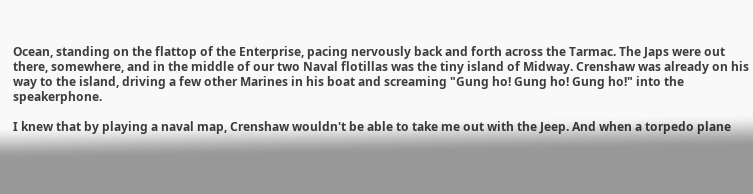Ocean, standing on the flattop of the Enterprise, pacing nervously back and forth across the Tarmac. The Japs were out there, somewhere, and in the middle of our two Naval flotillas was the tiny island of Midway. Crenshaw was already on his way to the island, driving a few other Marines in his boat and screaming "Gung ho! Gung ho! Gung ho!" into the speakerphone.

I knew that by playing a naval map, Crenshaw wouldn't be able to take me out with the Jeep. And when a torpedo plane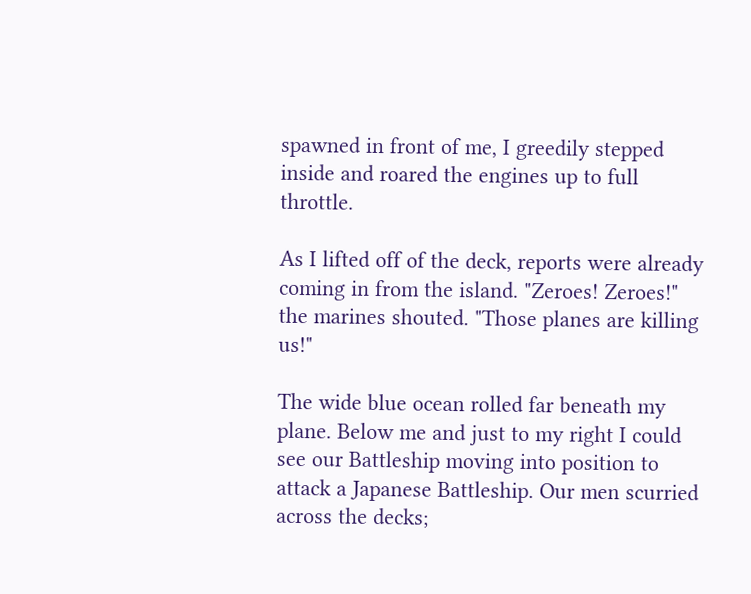spawned in front of me, I greedily stepped inside and roared the engines up to full throttle.

As I lifted off of the deck, reports were already coming in from the island. "Zeroes! Zeroes!" the marines shouted. "Those planes are killing us!"

The wide blue ocean rolled far beneath my plane. Below me and just to my right I could see our Battleship moving into position to attack a Japanese Battleship. Our men scurried across the decks;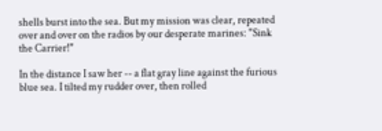shells burst into the sea. But my mission was clear, repeated over and over on the radios by our desperate marines: "Sink the Carrier!"

In the distance I saw her -- a flat gray line against the furious blue sea. I tilted my rudder over, then rolled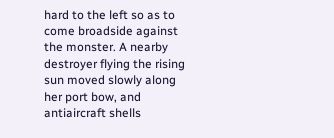hard to the left so as to come broadside against the monster. A nearby destroyer flying the rising sun moved slowly along her port bow, and antiaircraft shells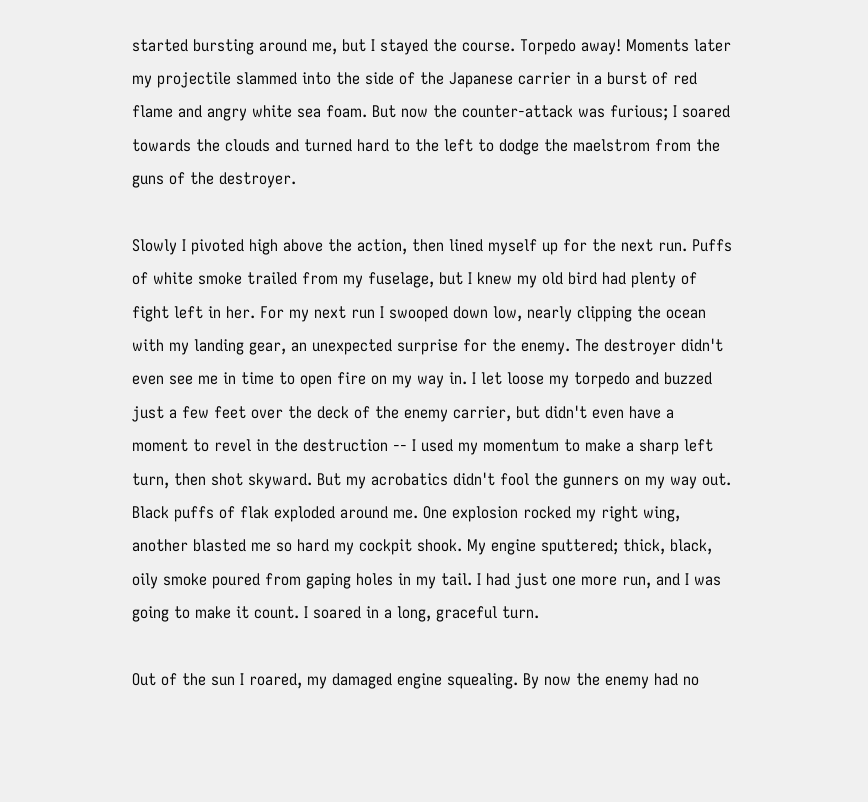started bursting around me, but I stayed the course. Torpedo away! Moments later my projectile slammed into the side of the Japanese carrier in a burst of red flame and angry white sea foam. But now the counter-attack was furious; I soared towards the clouds and turned hard to the left to dodge the maelstrom from the guns of the destroyer.

Slowly I pivoted high above the action, then lined myself up for the next run. Puffs of white smoke trailed from my fuselage, but I knew my old bird had plenty of fight left in her. For my next run I swooped down low, nearly clipping the ocean with my landing gear, an unexpected surprise for the enemy. The destroyer didn't even see me in time to open fire on my way in. I let loose my torpedo and buzzed just a few feet over the deck of the enemy carrier, but didn't even have a moment to revel in the destruction -- I used my momentum to make a sharp left turn, then shot skyward. But my acrobatics didn't fool the gunners on my way out. Black puffs of flak exploded around me. One explosion rocked my right wing, another blasted me so hard my cockpit shook. My engine sputtered; thick, black, oily smoke poured from gaping holes in my tail. I had just one more run, and I was going to make it count. I soared in a long, graceful turn.

Out of the sun I roared, my damaged engine squealing. By now the enemy had no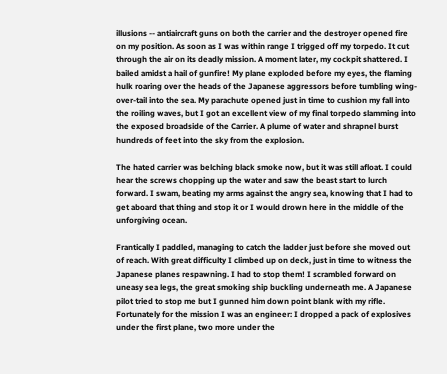illusions -- antiaircraft guns on both the carrier and the destroyer opened fire on my position. As soon as I was within range I trigged off my torpedo. It cut through the air on its deadly mission. A moment later, my cockpit shattered. I bailed amidst a hail of gunfire! My plane exploded before my eyes, the flaming hulk roaring over the heads of the Japanese aggressors before tumbling wing-over-tail into the sea. My parachute opened just in time to cushion my fall into the roiling waves, but I got an excellent view of my final torpedo slamming into the exposed broadside of the Carrier. A plume of water and shrapnel burst hundreds of feet into the sky from the explosion.

The hated carrier was belching black smoke now, but it was still afloat. I could hear the screws chopping up the water and saw the beast start to lurch forward. I swam, beating my arms against the angry sea, knowing that I had to get aboard that thing and stop it or I would drown here in the middle of the unforgiving ocean.

Frantically I paddled, managing to catch the ladder just before she moved out of reach. With great difficulty I climbed up on deck, just in time to witness the Japanese planes respawning. I had to stop them! I scrambled forward on uneasy sea legs, the great smoking ship buckling underneath me. A Japanese pilot tried to stop me but I gunned him down point blank with my rifle. Fortunately for the mission I was an engineer: I dropped a pack of explosives under the first plane, two more under the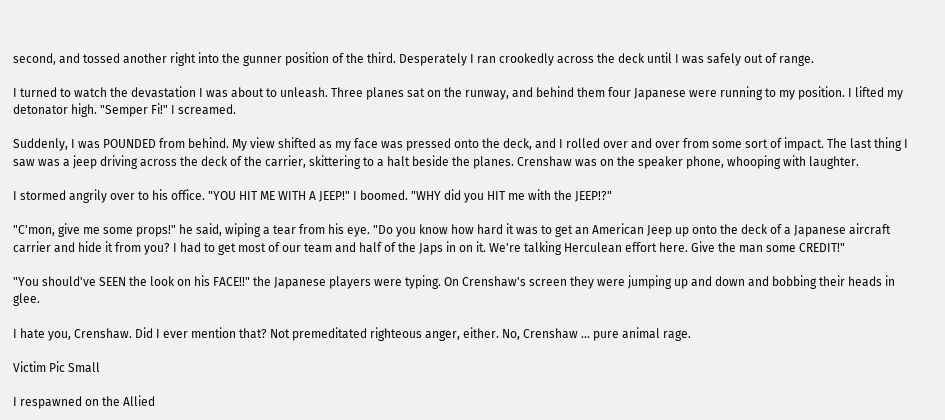second, and tossed another right into the gunner position of the third. Desperately I ran crookedly across the deck until I was safely out of range.

I turned to watch the devastation I was about to unleash. Three planes sat on the runway, and behind them four Japanese were running to my position. I lifted my detonator high. "Semper Fi!" I screamed.

Suddenly, I was POUNDED from behind. My view shifted as my face was pressed onto the deck, and I rolled over and over from some sort of impact. The last thing I saw was a jeep driving across the deck of the carrier, skittering to a halt beside the planes. Crenshaw was on the speaker phone, whooping with laughter.

I stormed angrily over to his office. "YOU HIT ME WITH A JEEP!" I boomed. "WHY did you HIT me with the JEEP!?"

"C'mon, give me some props!" he said, wiping a tear from his eye. "Do you know how hard it was to get an American Jeep up onto the deck of a Japanese aircraft carrier and hide it from you? I had to get most of our team and half of the Japs in on it. We're talking Herculean effort here. Give the man some CREDIT!"

"You should've SEEN the look on his FACE!!" the Japanese players were typing. On Crenshaw's screen they were jumping up and down and bobbing their heads in glee.

I hate you, Crenshaw. Did I ever mention that? Not premeditated righteous anger, either. No, Crenshaw ... pure animal rage.

Victim Pic Small

I respawned on the Allied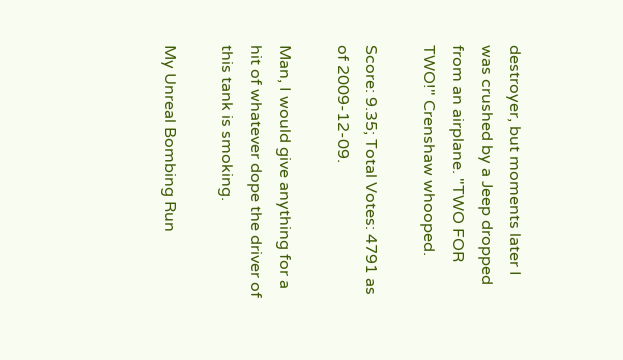destroyer, but moments later I was crushed by a Jeep dropped from an airplane. "TWO FOR TWO!" Crenshaw whooped.

Score: 9.35; Total Votes: 4791 as of 2009-12-09.

Man, I would give anything for a hit of whatever dope the driver of this tank is smoking.

My Unreal Bombing Run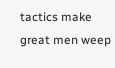tactics make great men weep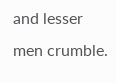and lesser men crumble.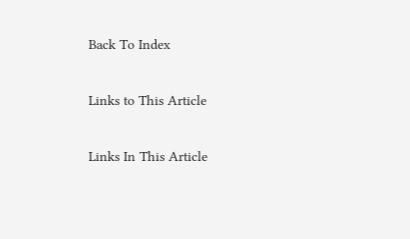Back To Index

Links to This Article

Links In This Article